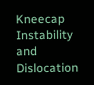Kneecap Instability and Dislocation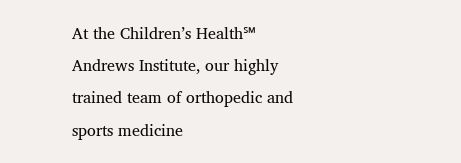At the Children’s Health℠ Andrews Institute, our highly trained team of orthopedic and sports medicine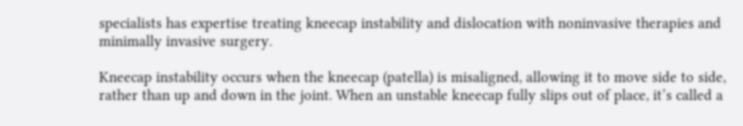specialists has expertise treating kneecap instability and dislocation with noninvasive therapies and minimally invasive surgery.

Kneecap instability occurs when the kneecap (patella) is misaligned, allowing it to move side to side, rather than up and down in the joint. When an unstable kneecap fully slips out of place, it’s called a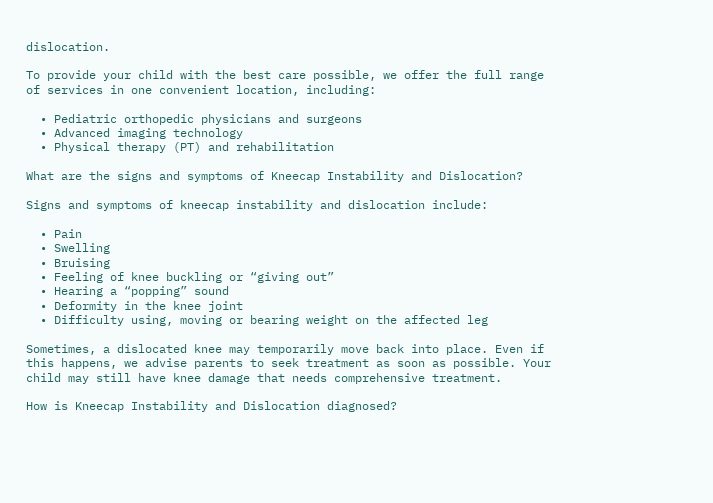dislocation.

To provide your child with the best care possible, we offer the full range of services in one convenient location, including:

  • Pediatric orthopedic physicians and surgeons
  • Advanced imaging technology
  • Physical therapy (PT) and rehabilitation

What are the signs and symptoms of Kneecap Instability and Dislocation?

Signs and symptoms of kneecap instability and dislocation include:

  • Pain
  • Swelling
  • Bruising
  • Feeling of knee buckling or “giving out”
  • Hearing a “popping” sound
  • Deformity in the knee joint
  • Difficulty using, moving or bearing weight on the affected leg

Sometimes, a dislocated knee may temporarily move back into place. Even if this happens, we advise parents to seek treatment as soon as possible. Your child may still have knee damage that needs comprehensive treatment.

How is Kneecap Instability and Dislocation diagnosed?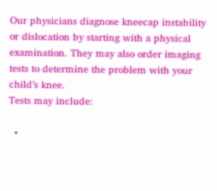Our physicians diagnose kneecap instability or dislocation by starting with a physical examination. They may also order imaging tests to determine the problem with your child’s knee.
Tests may include:

  •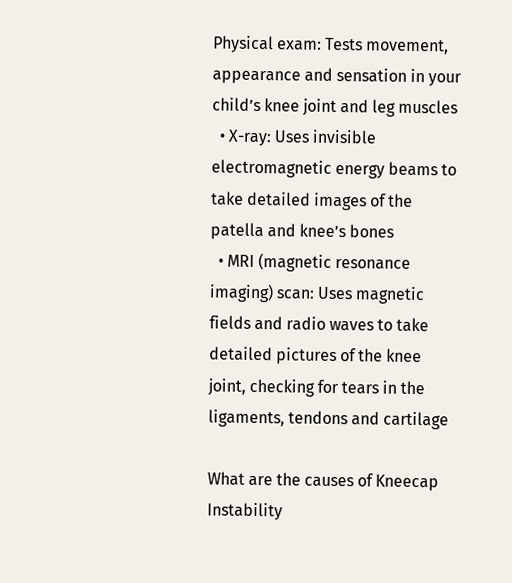Physical exam: Tests movement, appearance and sensation in your child’s knee joint and leg muscles
  • X-ray: Uses invisible electromagnetic energy beams to take detailed images of the patella and knee’s bones
  • MRI (magnetic resonance imaging) scan: Uses magnetic fields and radio waves to take detailed pictures of the knee joint, checking for tears in the ligaments, tendons and cartilage

What are the causes of Kneecap Instability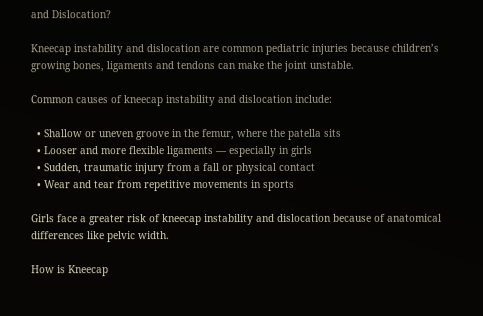and Dislocation?

Kneecap instability and dislocation are common pediatric injuries because children’s growing bones, ligaments and tendons can make the joint unstable.

Common causes of kneecap instability and dislocation include:

  • Shallow or uneven groove in the femur, where the patella sits
  • Looser and more flexible ligaments — especially in girls
  • Sudden, traumatic injury from a fall or physical contact
  • Wear and tear from repetitive movements in sports

Girls face a greater risk of kneecap instability and dislocation because of anatomical differences like pelvic width.

How is Kneecap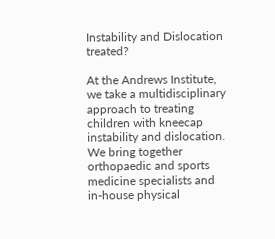Instability and Dislocation treated?

At the Andrews Institute, we take a multidisciplinary approach to treating children with kneecap instability and dislocation. We bring together orthopaedic and sports medicine specialists and in-house physical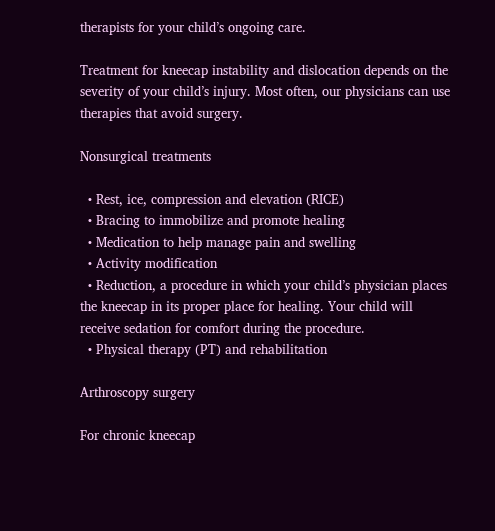therapists for your child’s ongoing care.

Treatment for kneecap instability and dislocation depends on the severity of your child’s injury. Most often, our physicians can use therapies that avoid surgery.

Nonsurgical treatments

  • Rest, ice, compression and elevation (RICE)
  • Bracing to immobilize and promote healing
  • Medication to help manage pain and swelling
  • Activity modification
  • Reduction, a procedure in which your child’s physician places the kneecap in its proper place for healing. Your child will receive sedation for comfort during the procedure.
  • Physical therapy (PT) and rehabilitation

Arthroscopy surgery

For chronic kneecap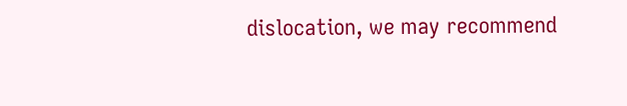dislocation, we may recommend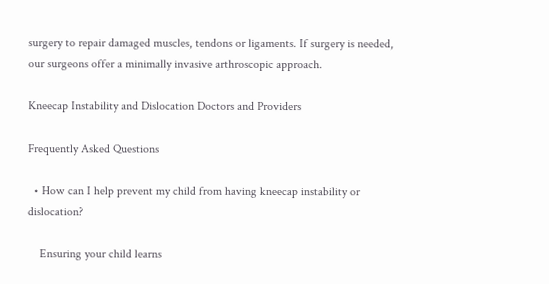surgery to repair damaged muscles, tendons or ligaments. If surgery is needed, our surgeons offer a minimally invasive arthroscopic approach.

Kneecap Instability and Dislocation Doctors and Providers

Frequently Asked Questions

  • How can I help prevent my child from having kneecap instability or dislocation?

    Ensuring your child learns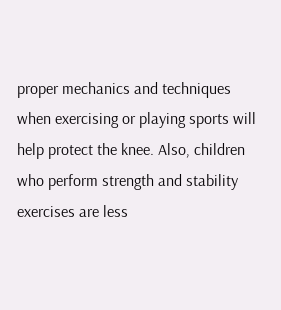proper mechanics and techniques when exercising or playing sports will help protect the knee. Also, children who perform strength and stability exercises are less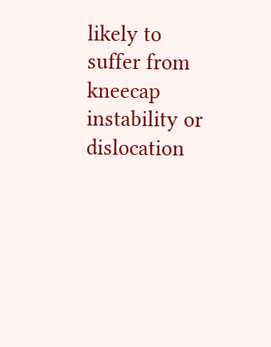likely to suffer from kneecap instability or dislocation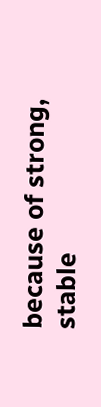because of strong, stable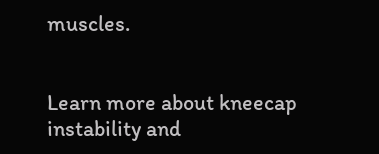muscles.


Learn more about kneecap instability and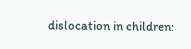dislocation in children: